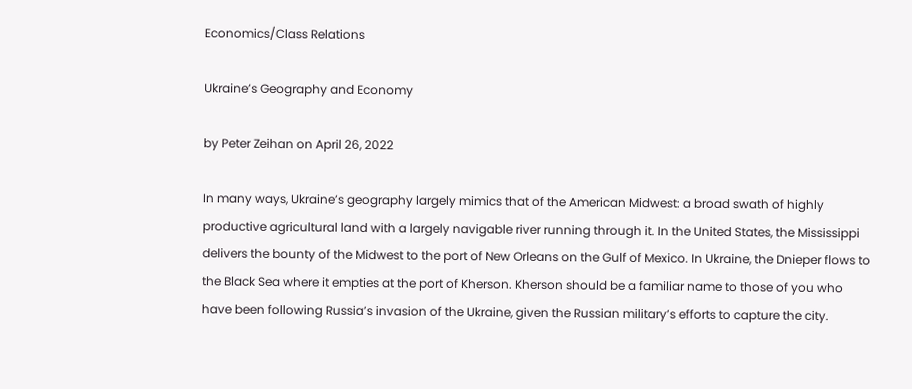Economics/Class Relations

Ukraine’s Geography and Economy

by Peter Zeihan on April 26, 2022

In many ways, Ukraine’s geography largely mimics that of the American Midwest: a broad swath of highly productive agricultural land with a largely navigable river running through it. In the United States, the Mississippi delivers the bounty of the Midwest to the port of New Orleans on the Gulf of Mexico. In Ukraine, the Dnieper flows to the Black Sea where it empties at the port of Kherson. Kherson should be a familiar name to those of you who have been following Russia’s invasion of the Ukraine, given the Russian military’s efforts to capture the city.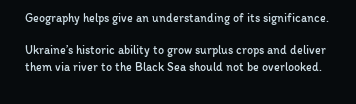Geography helps give an understanding of its significance.

Ukraine’s historic ability to grow surplus crops and deliver them via river to the Black Sea should not be overlooked.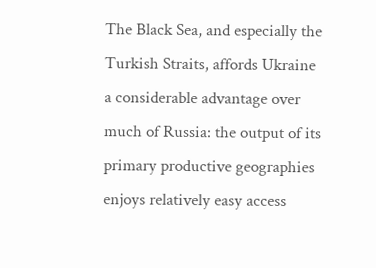The Black Sea, and especially the Turkish Straits, affords Ukraine a considerable advantage over much of Russia: the output of its primary productive geographies enjoys relatively easy access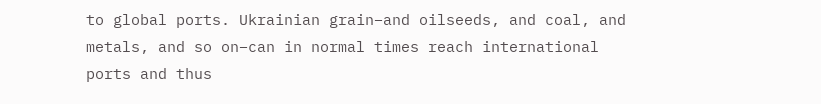to global ports. Ukrainian grain–and oilseeds, and coal, and metals, and so on–can in normal times reach international ports and thus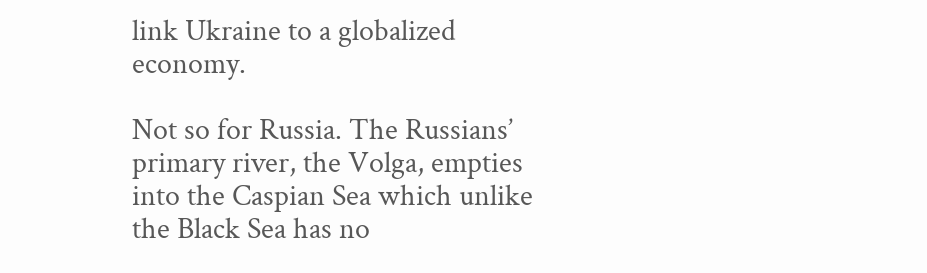link Ukraine to a globalized economy.

Not so for Russia. The Russians’ primary river, the Volga, empties into the Caspian Sea which unlike the Black Sea has no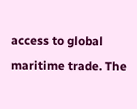access to global maritime trade. The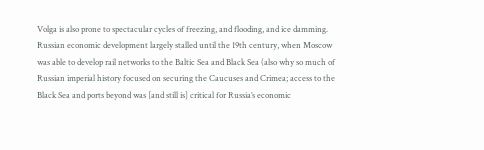Volga is also prone to spectacular cycles of freezing, and flooding, and ice damming. Russian economic development largely stalled until the 19th century, when Moscow was able to develop rail networks to the Baltic Sea and Black Sea (also why so much of Russian imperial history focused on securing the Caucuses and Crimea; access to the Black Sea and ports beyond was [and still is] critical for Russia’s economic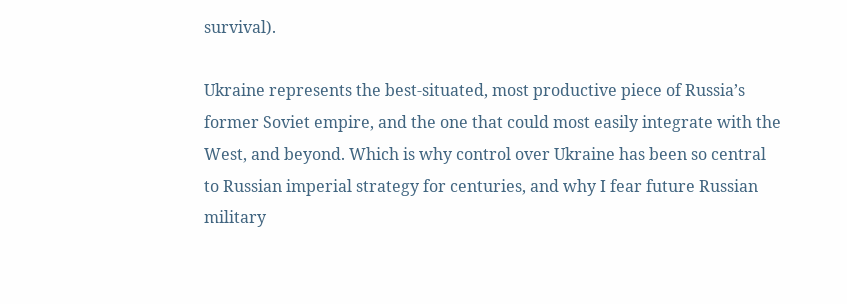survival).

Ukraine represents the best-situated, most productive piece of Russia’s former Soviet empire, and the one that could most easily integrate with the West, and beyond. Which is why control over Ukraine has been so central to Russian imperial strategy for centuries, and why I fear future Russian military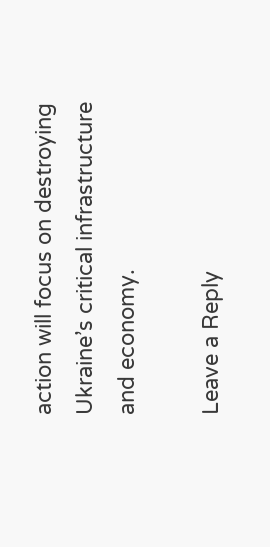action will focus on destroying Ukraine’s critical infrastructure and economy.

Leave a Reply